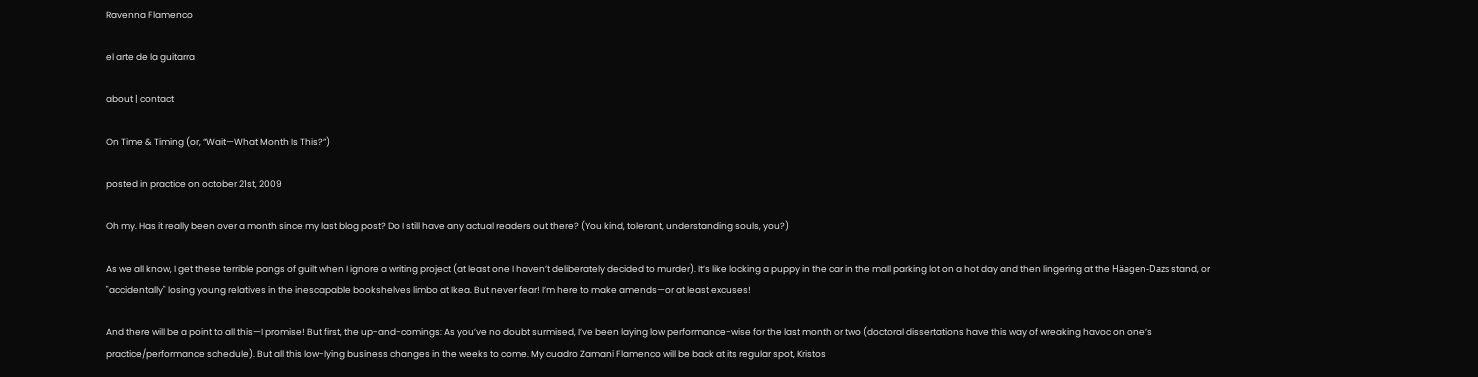Ravenna Flamenco

el arte de la guitarra

about | contact

On Time & Timing (or, “Wait—What Month Is This?”)

posted in practice on october 21st, 2009

Oh my. Has it really been over a month since my last blog post? Do I still have any actual readers out there? (You kind, tolerant, understanding souls, you?)

As we all know, I get these terrible pangs of guilt when I ignore a writing project (at least one I haven’t deliberately decided to murder). It’s like locking a puppy in the car in the mall parking lot on a hot day and then lingering at the Häagen-Dazs stand, or "accidentally" losing young relatives in the inescapable bookshelves limbo at Ikea. But never fear! I’m here to make amends—or at least excuses!

And there will be a point to all this—I promise! But first, the up-and-comings: As you’ve no doubt surmised, I’ve been laying low performance-wise for the last month or two (doctoral dissertations have this way of wreaking havoc on one’s practice/performance schedule). But all this low-lying business changes in the weeks to come. My cuadro Zamani Flamenco will be back at its regular spot, Kristos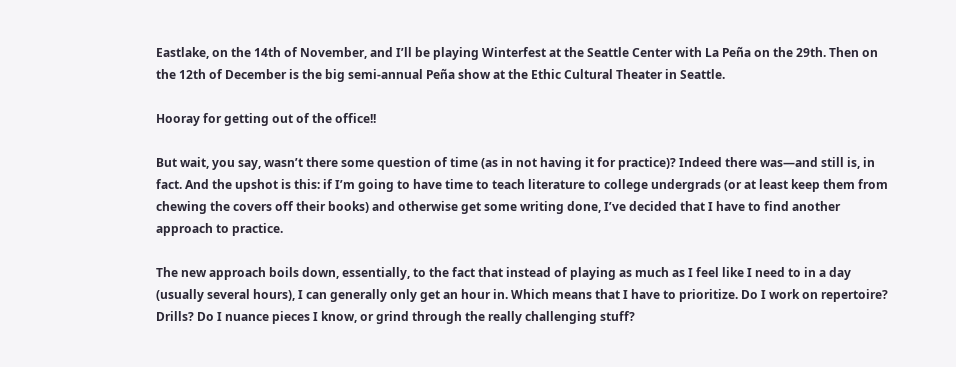Eastlake, on the 14th of November, and I’ll be playing Winterfest at the Seattle Center with La Peña on the 29th. Then on the 12th of December is the big semi-annual Peña show at the Ethic Cultural Theater in Seattle.

Hooray for getting out of the office!!

But wait, you say, wasn’t there some question of time (as in not having it for practice)? Indeed there was—and still is, in fact. And the upshot is this: if I’m going to have time to teach literature to college undergrads (or at least keep them from chewing the covers off their books) and otherwise get some writing done, I’ve decided that I have to find another approach to practice.

The new approach boils down, essentially, to the fact that instead of playing as much as I feel like I need to in a day (usually several hours), I can generally only get an hour in. Which means that I have to prioritize. Do I work on repertoire? Drills? Do I nuance pieces I know, or grind through the really challenging stuff?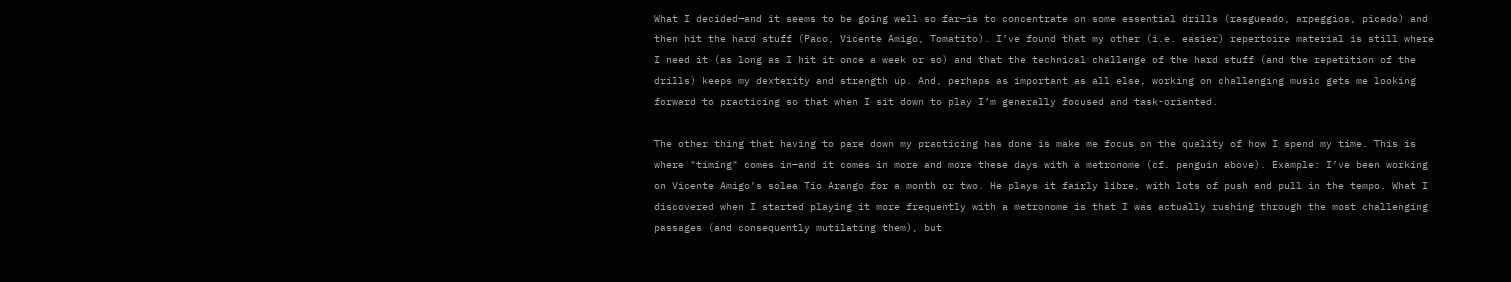What I decided—and it seems to be going well so far—is to concentrate on some essential drills (rasgueado, arpeggios, picado) and then hit the hard stuff (Paco, Vicente Amigo, Tomatito). I’ve found that my other (i.e. easier) repertoire material is still where I need it (as long as I hit it once a week or so) and that the technical challenge of the hard stuff (and the repetition of the drills) keeps my dexterity and strength up. And, perhaps as important as all else, working on challenging music gets me looking forward to practicing so that when I sit down to play I’m generally focused and task-oriented.

The other thing that having to pare down my practicing has done is make me focus on the quality of how I spend my time. This is where "timing" comes in—and it comes in more and more these days with a metronome (cf. penguin above). Example: I’ve been working on Vicente Amigo’s solea Tio Arango for a month or two. He plays it fairly libre, with lots of push and pull in the tempo. What I discovered when I started playing it more frequently with a metronome is that I was actually rushing through the most challenging passages (and consequently mutilating them), but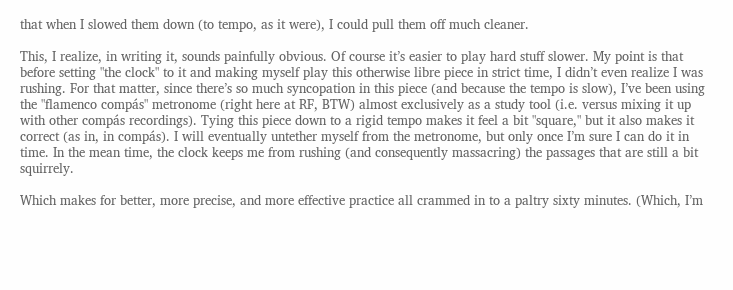that when I slowed them down (to tempo, as it were), I could pull them off much cleaner.

This, I realize, in writing it, sounds painfully obvious. Of course it’s easier to play hard stuff slower. My point is that before setting "the clock" to it and making myself play this otherwise libre piece in strict time, I didn’t even realize I was rushing. For that matter, since there’s so much syncopation in this piece (and because the tempo is slow), I’ve been using the "flamenco compás" metronome (right here at RF, BTW) almost exclusively as a study tool (i.e. versus mixing it up with other compás recordings). Tying this piece down to a rigid tempo makes it feel a bit "square," but it also makes it correct (as in, in compás). I will eventually untether myself from the metronome, but only once I’m sure I can do it in time. In the mean time, the clock keeps me from rushing (and consequently massacring) the passages that are still a bit squirrely.

Which makes for better, more precise, and more effective practice all crammed in to a paltry sixty minutes. (Which, I’m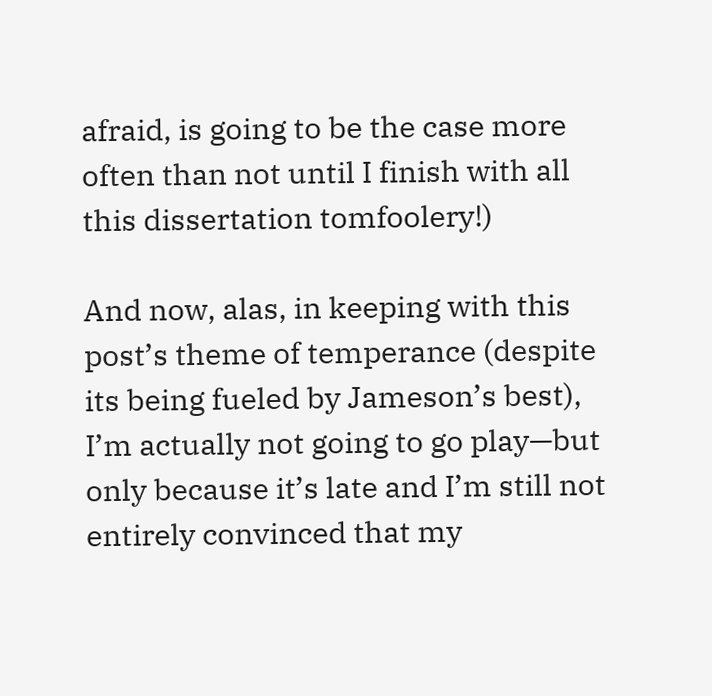afraid, is going to be the case more often than not until I finish with all this dissertation tomfoolery!)

And now, alas, in keeping with this post’s theme of temperance (despite its being fueled by Jameson’s best), I’m actually not going to go play—but only because it’s late and I’m still not entirely convinced that my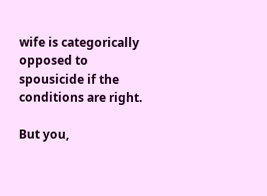wife is categorically opposed to spousicide if the conditions are right.

But you,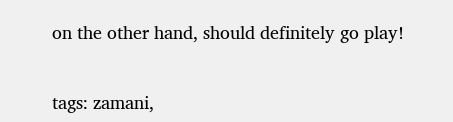on the other hand, should definitely go play!


tags: zamani,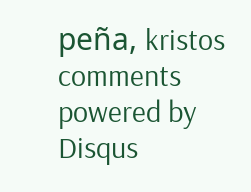peña, kristos
comments powered by Disqus